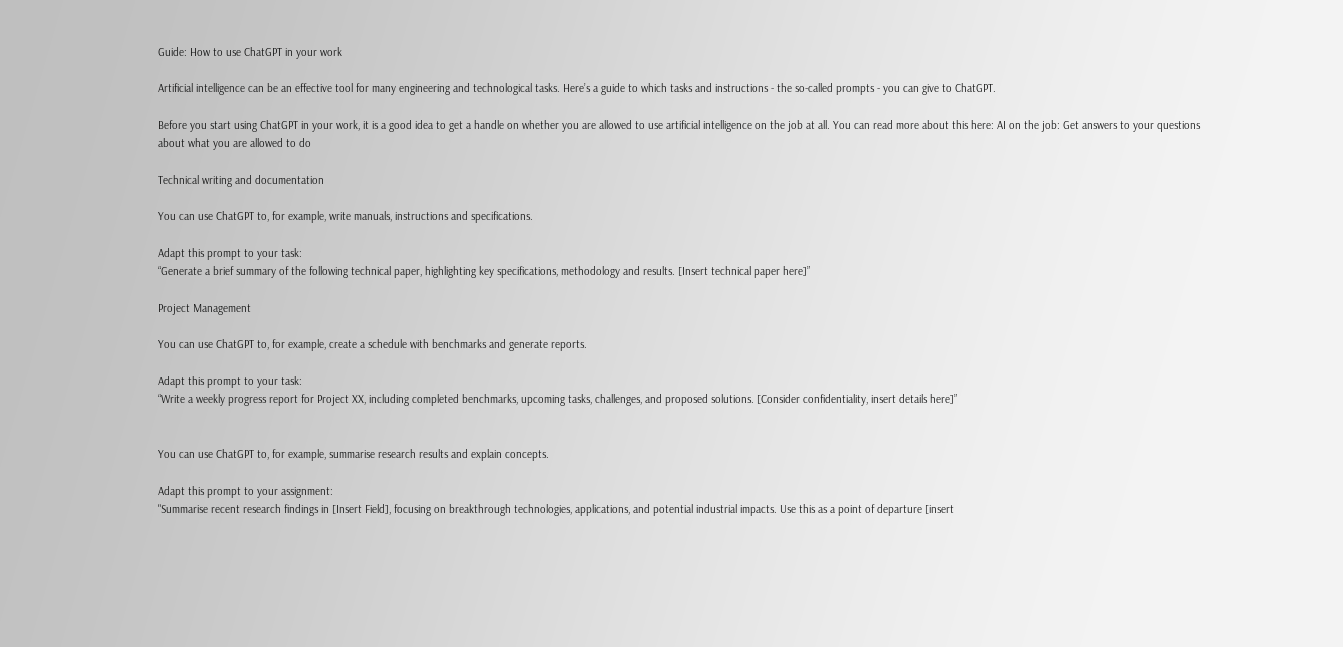Guide: How to use ChatGPT in your work

Artificial intelligence can be an effective tool for many engineering and technological tasks. Here’s a guide to which tasks and instructions - the so-called prompts - you can give to ChatGPT.

Before you start using ChatGPT in your work, it is a good idea to get a handle on whether you are allowed to use artificial intelligence on the job at all. You can read more about this here: AI on the job: Get answers to your questions about what you are allowed to do

Technical writing and documentation

You can use ChatGPT to, for example, write manuals, instructions and specifications.

Adapt this prompt to your task:
“Generate a brief summary of the following technical paper, highlighting key specifications, methodology and results. [Insert technical paper here]”

Project Management

You can use ChatGPT to, for example, create a schedule with benchmarks and generate reports.

Adapt this prompt to your task:
“Write a weekly progress report for Project XX, including completed benchmarks, upcoming tasks, challenges, and proposed solutions. [Consider confidentiality, insert details here]”


You can use ChatGPT to, for example, summarise research results and explain concepts.

Adapt this prompt to your assignment:
"Summarise recent research findings in [Insert Field], focusing on breakthrough technologies, applications, and potential industrial impacts. Use this as a point of departure [insert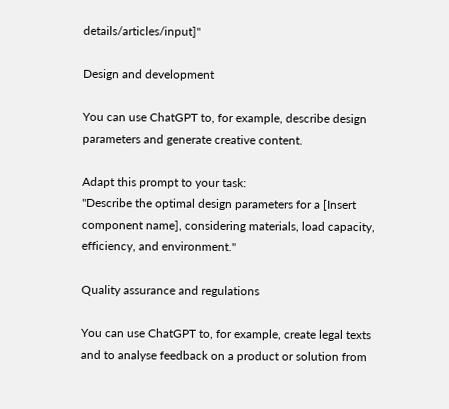details/articles/input]"

Design and development

You can use ChatGPT to, for example, describe design parameters and generate creative content.

Adapt this prompt to your task:
"Describe the optimal design parameters for a [Insert component name], considering materials, load capacity, efficiency, and environment."

Quality assurance and regulations

You can use ChatGPT to, for example, create legal texts and to analyse feedback on a product or solution from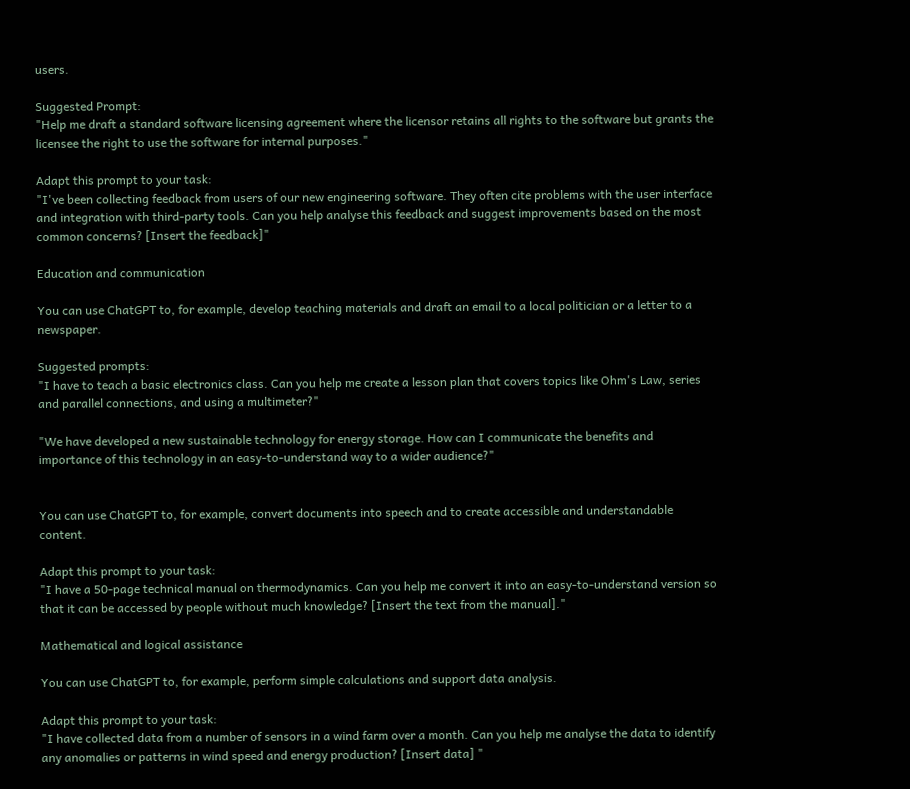users.

Suggested Prompt:
"Help me draft a standard software licensing agreement where the licensor retains all rights to the software but grants the licensee the right to use the software for internal purposes."

Adapt this prompt to your task:
"I've been collecting feedback from users of our new engineering software. They often cite problems with the user interface and integration with third-party tools. Can you help analyse this feedback and suggest improvements based on the most common concerns? [Insert the feedback]"

Education and communication

You can use ChatGPT to, for example, develop teaching materials and draft an email to a local politician or a letter to a newspaper.

Suggested prompts:
"I have to teach a basic electronics class. Can you help me create a lesson plan that covers topics like Ohm's Law, series and parallel connections, and using a multimeter?"

"We have developed a new sustainable technology for energy storage. How can I communicate the benefits and importance of this technology in an easy-to-understand way to a wider audience?"


You can use ChatGPT to, for example, convert documents into speech and to create accessible and understandable content.

Adapt this prompt to your task:
"I have a 50-page technical manual on thermodynamics. Can you help me convert it into an easy-to-understand version so that it can be accessed by people without much knowledge? [Insert the text from the manual]."

Mathematical and logical assistance

You can use ChatGPT to, for example, perform simple calculations and support data analysis.

Adapt this prompt to your task:
"I have collected data from a number of sensors in a wind farm over a month. Can you help me analyse the data to identify any anomalies or patterns in wind speed and energy production? [Insert data] "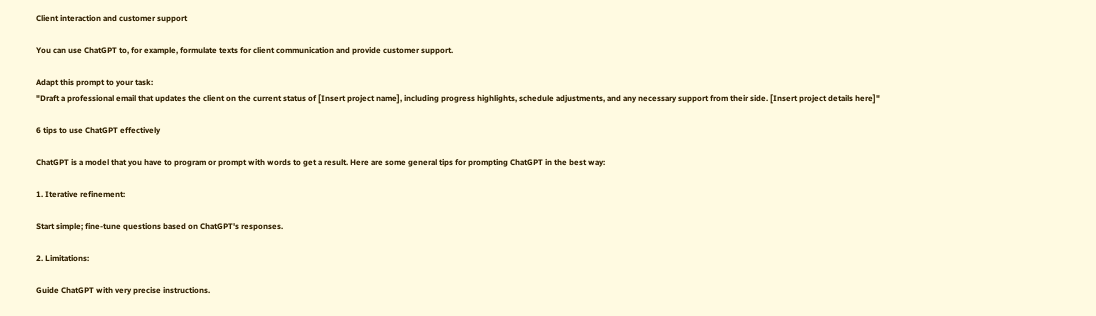Client interaction and customer support

You can use ChatGPT to, for example, formulate texts for client communication and provide customer support.

Adapt this prompt to your task:
"Draft a professional email that updates the client on the current status of [Insert project name], including progress highlights, schedule adjustments, and any necessary support from their side. [Insert project details here]"

6 tips to use ChatGPT effectively

ChatGPT is a model that you have to program or prompt with words to get a result. Here are some general tips for prompting ChatGPT in the best way:

1. Iterative refinement:

Start simple; fine-tune questions based on ChatGPT's responses.

2. Limitations:

Guide ChatGPT with very precise instructions.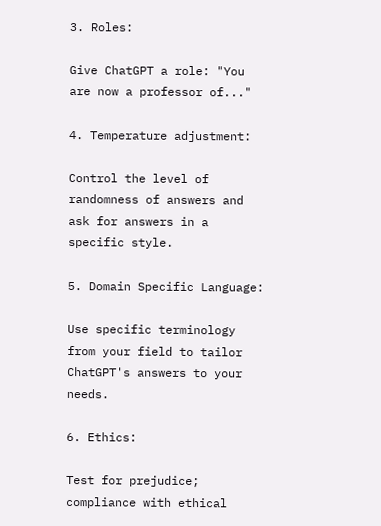3. Roles:

Give ChatGPT a role: "You are now a professor of..."

4. Temperature adjustment:

Control the level of randomness of answers and ask for answers in a specific style.

5. Domain Specific Language:

Use specific terminology from your field to tailor ChatGPT's answers to your needs.

6. Ethics:

Test for prejudice; compliance with ethical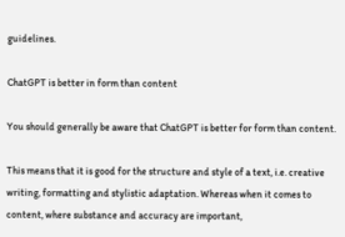guidelines.

ChatGPT is better in form than content

You should generally be aware that ChatGPT is better for form than content.

This means that it is good for the structure and style of a text, i.e. creative writing, formatting and stylistic adaptation. Whereas when it comes to content, where substance and accuracy are important,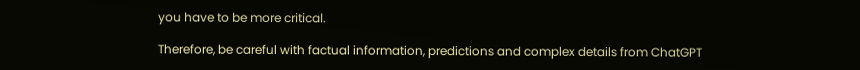you have to be more critical.

Therefore, be careful with factual information, predictions and complex details from ChatGPT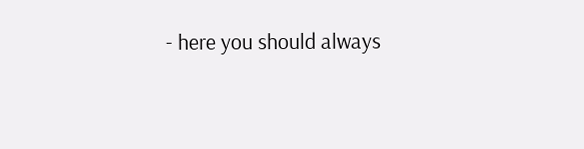- here you should always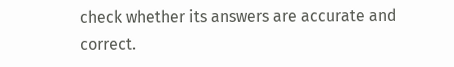check whether its answers are accurate and correct.